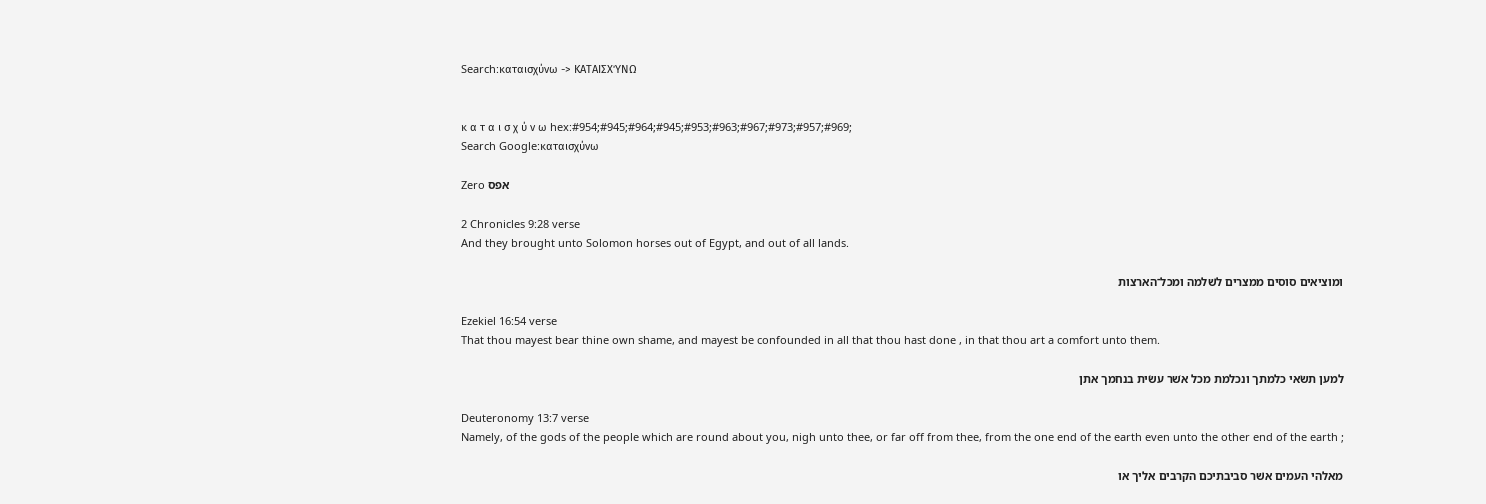Search:καταισχύνω -> ΚΑΤΑΙΣΧΎΝΩ


κ α τ α ι σ χ ύ ν ω hex:#954;#945;#964;#945;#953;#963;#967;#973;#957;#969;
Search Google:καταισχύνω

Zero אפס

2 Chronicles 9:28 verse
And they brought unto Solomon horses out of Egypt, and out of all lands.

ומוציאים סוסים ממצרים לשׁלמה ומכל־הארצות

Ezekiel 16:54 verse
That thou mayest bear thine own shame, and mayest be confounded in all that thou hast done , in that thou art a comfort unto them.

למען תשׂאי כלמתך ונכלמת מכל אשׁר עשׂית בנחמך אתן

Deuteronomy 13:7 verse
Namely, of the gods of the people which are round about you, nigh unto thee, or far off from thee, from the one end of the earth even unto the other end of the earth ;

מאלהי העמים אשׁר סביבתיכם הקרבים אליך או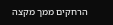הרחקים ממך מקצה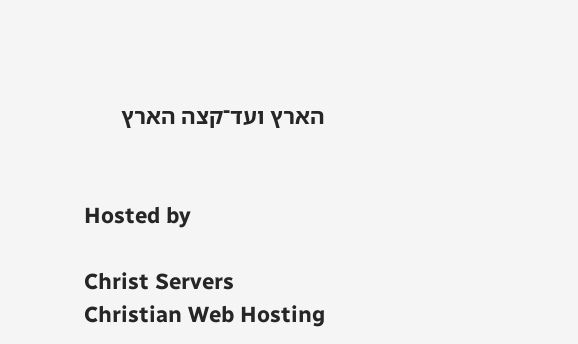הארץ ועד־קצה הארץ


Hosted by

Christ Servers
Christian Web Hosting